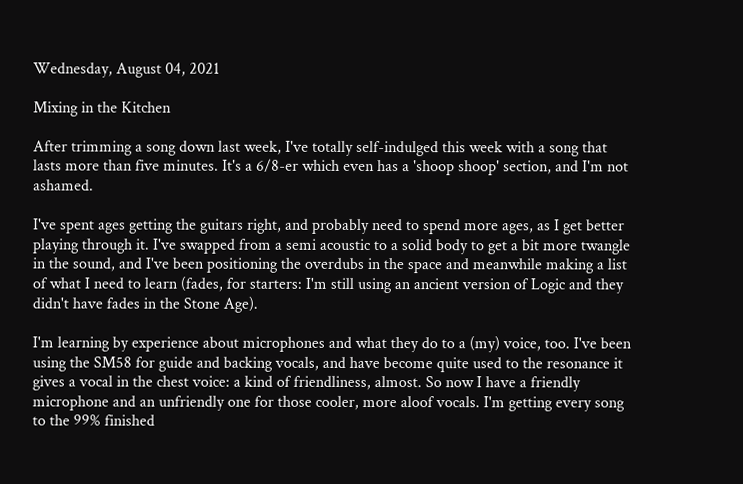Wednesday, August 04, 2021

Mixing in the Kitchen

After trimming a song down last week, I've totally self-indulged this week with a song that lasts more than five minutes. It's a 6/8-er which even has a 'shoop shoop' section, and I'm not ashamed.

I've spent ages getting the guitars right, and probably need to spend more ages, as I get better playing through it. I've swapped from a semi acoustic to a solid body to get a bit more twangle in the sound, and I've been positioning the overdubs in the space and meanwhile making a list of what I need to learn (fades, for starters: I'm still using an ancient version of Logic and they didn't have fades in the Stone Age).

I'm learning by experience about microphones and what they do to a (my) voice, too. I've been using the SM58 for guide and backing vocals, and have become quite used to the resonance it gives a vocal in the chest voice: a kind of friendliness, almost. So now I have a friendly microphone and an unfriendly one for those cooler, more aloof vocals. I'm getting every song to the 99% finished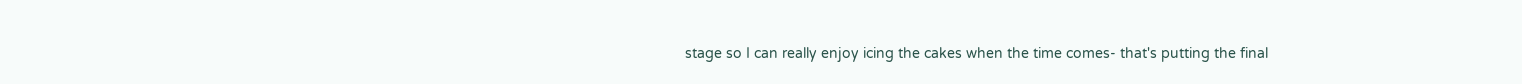stage so I can really enjoy icing the cakes when the time comes- that's putting the final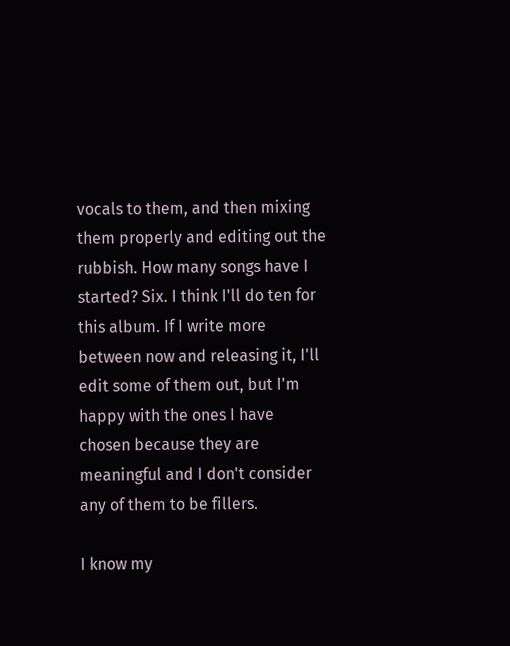vocals to them, and then mixing them properly and editing out the rubbish. How many songs have I started? Six. I think I'll do ten for this album. If I write more between now and releasing it, I'll edit some of them out, but I'm happy with the ones I have chosen because they are meaningful and I don't consider any of them to be fillers.

I know my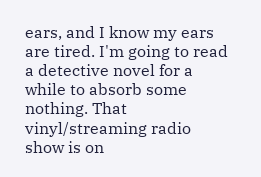ears, and I know my ears are tired. I'm going to read a detective novel for a while to absorb some nothing. That vinyl/streaming radio show is on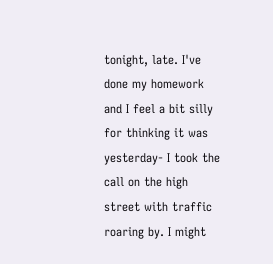tonight, late. I've done my homework and I feel a bit silly for thinking it was yesterday- I took the call on the high street with traffic roaring by. I might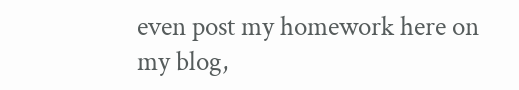even post my homework here on my blog,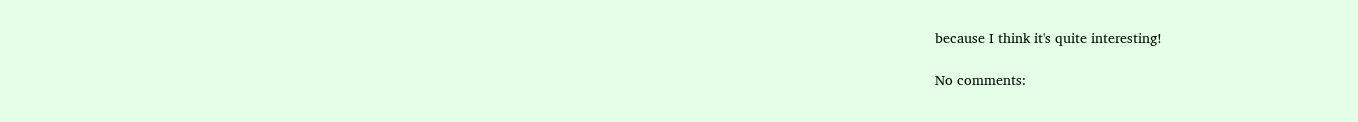because I think it's quite interesting!

No comments: